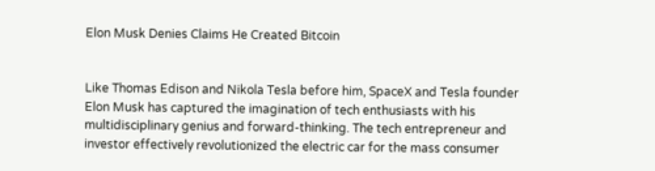Elon Musk Denies Claims He Created Bitcoin


Like Thomas Edison and Nikola Tesla before him, SpaceX and Tesla founder Elon Musk has captured the imagination of tech enthusiasts with his multidisciplinary genius and forward-thinking. The tech entrepreneur and investor effectively revolutionized the electric car for the mass consumer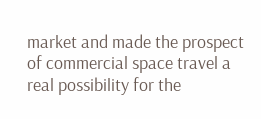market and made the prospect of commercial space travel a real possibility for the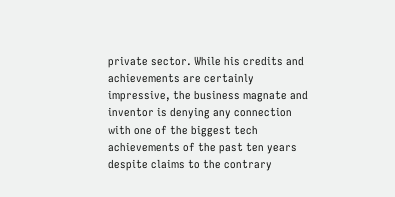private sector. While his credits and achievements are certainly impressive, the business magnate and inventor is denying any connection with one of the biggest tech achievements of the past ten years despite claims to the contrary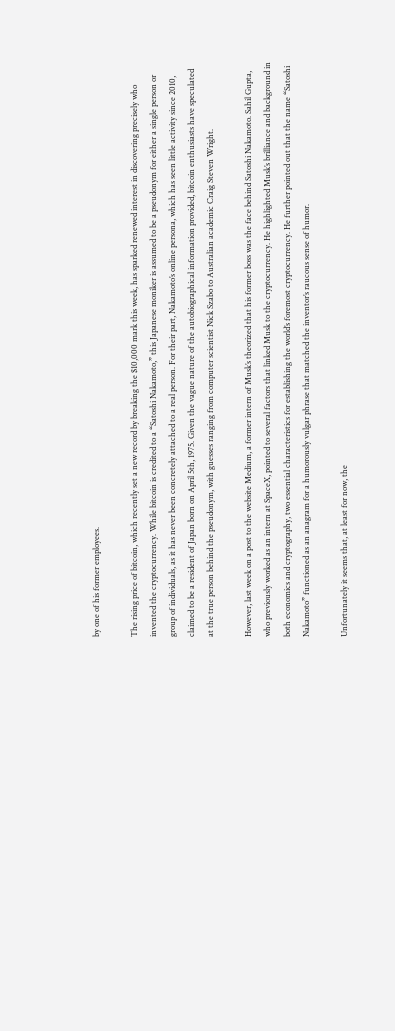by one of his former employees.

The rising price of bitcoin, which recently set a new record by breaking the $10,000 mark this week, has sparked renewed interest in discovering precisely who invented the cryptocurrency. While bitcoin is credited to a “Satoshi Nakamoto,” this Japanese moniker is assumed to be a pseudonym for either a single person or group of individuals, as it has never been concretely attached to a real person. For their part, Nakamoto’s online persona, which has seen little activity since 2010, claimed to be a resident of Japan born on April 5th, 1975. Given the vague nature of the autobiographical information provided, bitcoin enthusiasts have speculated at the true person behind the pseudonym, with guesses ranging from computer scientist Nick Szabo to Australian academic Craig Steven Wright.

However, last week on a post to the website Medium, a former intern of Musk’s theorized that his former boss was the face behind Satoshi Nakamoto. Sahil Gupta, who previously worked as an intern at SpaceX, pointed to several factors that linked Musk to the cryptocurrency. He highlighted Musk’s brilliance and background in both economics and cryptography, two essential characteristics for establishing the world’s foremost cryptocurrency. He further pointed out that the name “Satoshi Nakamoto” functioned as an anagram for a humorously vulgar phrase that matched the inventor’s raucous sense of humor.

Unfortunately it seems that, at least for now, the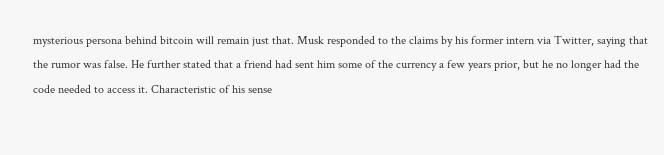mysterious persona behind bitcoin will remain just that. Musk responded to the claims by his former intern via Twitter, saying that the rumor was false. He further stated that a friend had sent him some of the currency a few years prior, but he no longer had the code needed to access it. Characteristic of his sense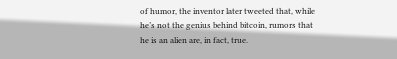of humor, the inventor later tweeted that, while he’s not the genius behind bitcoin, rumors that he is an alien are, in fact, true.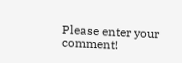Please enter your comment!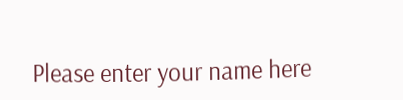Please enter your name here